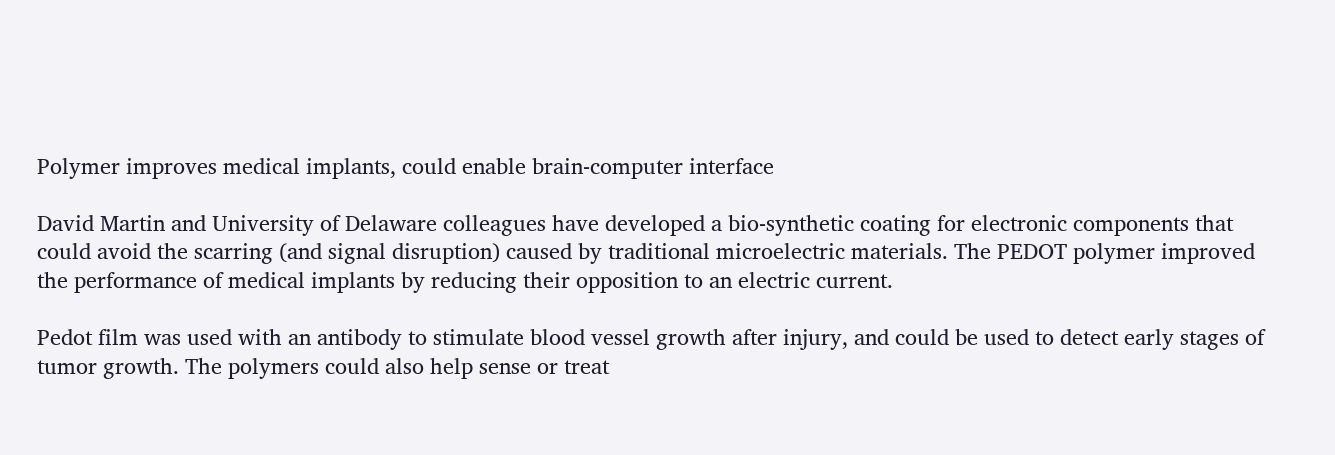Polymer improves medical implants, could enable brain-computer interface

David Martin and University of Delaware colleagues have developed a bio-synthetic coating for electronic components that could avoid the scarring (and signal disruption) caused by traditional microelectric materials. The PEDOT polymer improved the performance of medical implants by reducing their opposition to an electric current.

Pedot film was used with an antibody to stimulate blood vessel growth after injury, and could be used to detect early stages of tumor growth. The polymers could also help sense or treat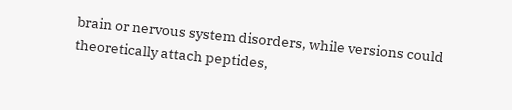brain or nervous system disorders, while versions could theoretically attach peptides,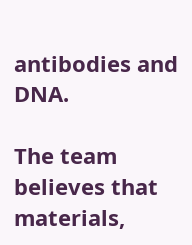antibodies and DNA.

The team believes that materials,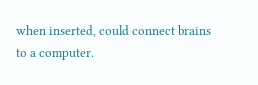when inserted, could connect brains to a computer.